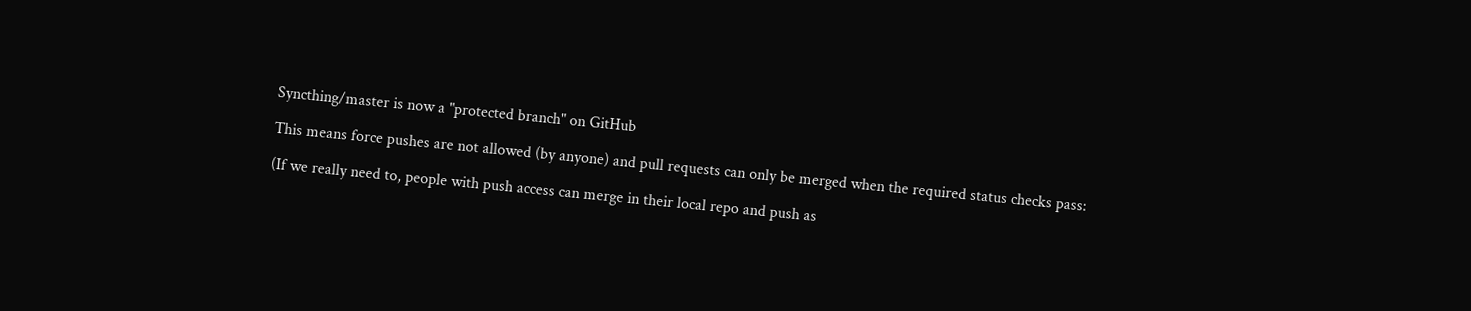Syncthing/master is now a "protected branch" on GitHub

This means force pushes are not allowed (by anyone) and pull requests can only be merged when the required status checks pass:

(If we really need to, people with push access can merge in their local repo and push as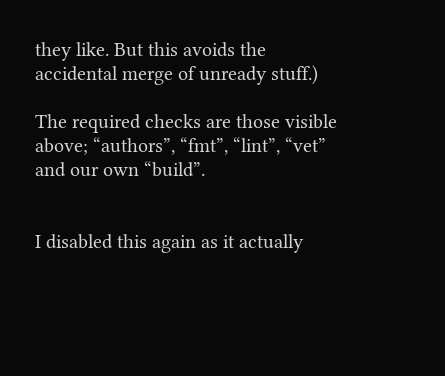they like. But this avoids the accidental merge of unready stuff.)

The required checks are those visible above; “authors”, “fmt”, “lint”, “vet” and our own “build”.


I disabled this again as it actually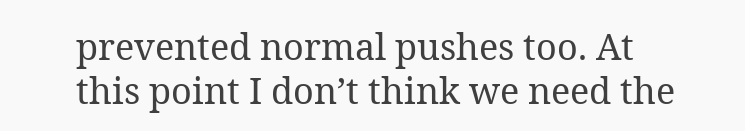prevented normal pushes too. At this point I don’t think we need the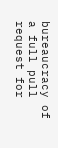bureaucracy of a full pull request for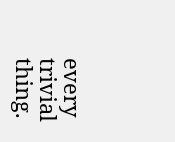every trivial thing.